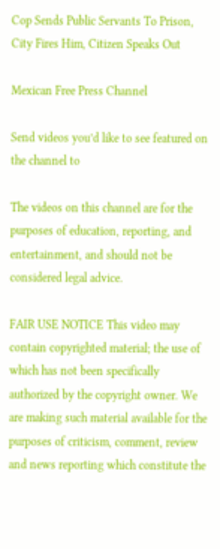Cop Sends Public Servants To Prison, City Fires Him, Citizen Speaks Out

Mexican Free Press Channel

Send videos you’d like to see featured on the channel to

The videos on this channel are for the purposes of education, reporting, and entertainment, and should not be considered legal advice.

FAIR USE NOTICE This video may contain copyrighted material; the use of which has not been specifically authorized by the copyright owner. We are making such material available for the purposes of criticism, comment, review and news reporting which constitute the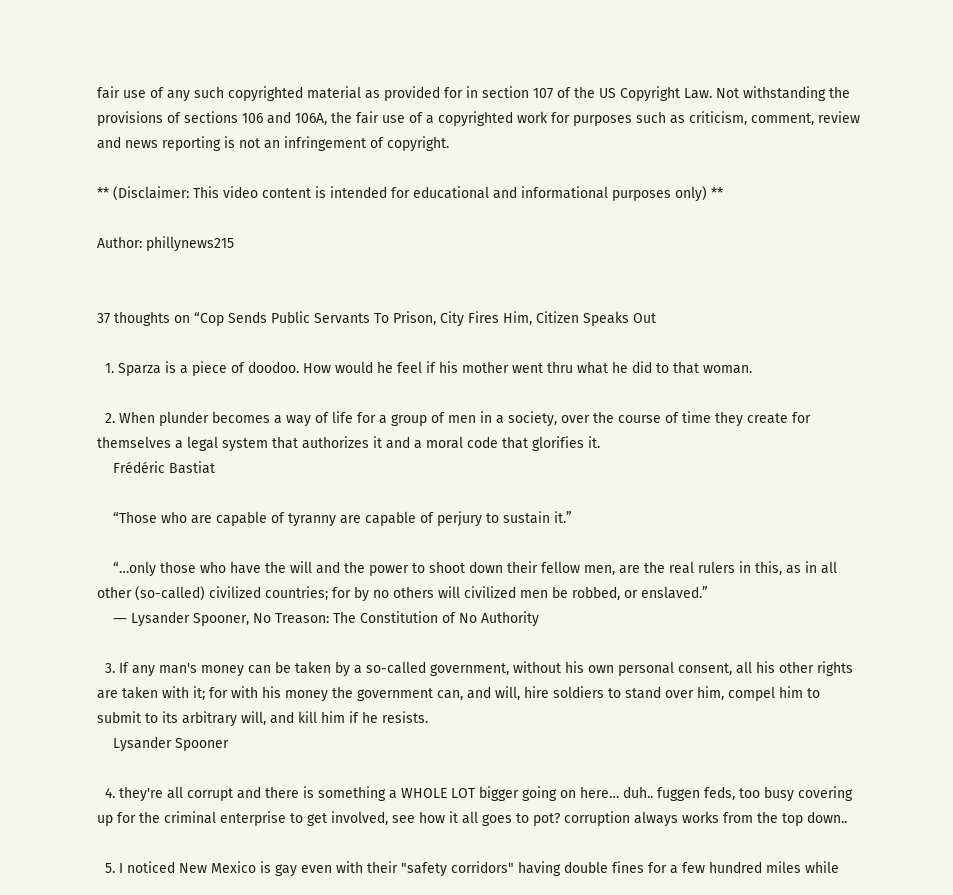fair use of any such copyrighted material as provided for in section 107 of the US Copyright Law. Not withstanding the provisions of sections 106 and 106A, the fair use of a copyrighted work for purposes such as criticism, comment, review and news reporting is not an infringement of copyright.

** (Disclaimer: This video content is intended for educational and informational purposes only) **

Author: phillynews215


37 thoughts on “Cop Sends Public Servants To Prison, City Fires Him, Citizen Speaks Out

  1. Sparza is a piece of doodoo. How would he feel if his mother went thru what he did to that woman.

  2. When plunder becomes a way of life for a group of men in a society, over the course of time they create for themselves a legal system that authorizes it and a moral code that glorifies it.
    Frédéric Bastiat

    “Those who are capable of tyranny are capable of perjury to sustain it.”

    “…only those who have the will and the power to shoot down their fellow men, are the real rulers in this, as in all other (so-called) civilized countries; for by no others will civilized men be robbed, or enslaved.”
    ― Lysander Spooner, No Treason: The Constitution of No Authority

  3. If any man's money can be taken by a so-called government, without his own personal consent, all his other rights are taken with it; for with his money the government can, and will, hire soldiers to stand over him, compel him to submit to its arbitrary will, and kill him if he resists.
    Lysander Spooner

  4. they're all corrupt and there is something a WHOLE LOT bigger going on here… duh.. fuggen feds, too busy covering up for the criminal enterprise to get involved, see how it all goes to pot? corruption always works from the top down..

  5. I noticed New Mexico is gay even with their "safety corridors" having double fines for a few hundred miles while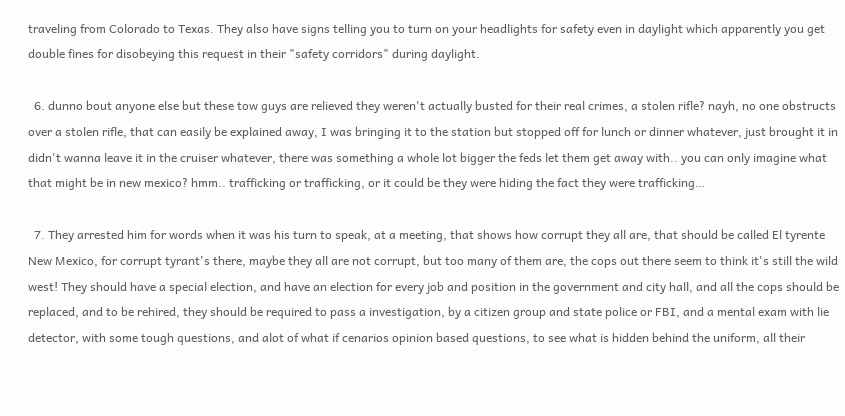traveling from Colorado to Texas. They also have signs telling you to turn on your headlights for safety even in daylight which apparently you get double fines for disobeying this request in their "safety corridors" during daylight.

  6. dunno bout anyone else but these tow guys are relieved they weren't actually busted for their real crimes, a stolen rifle? nayh, no one obstructs over a stolen rifle, that can easily be explained away, I was bringing it to the station but stopped off for lunch or dinner whatever, just brought it in didn't wanna leave it in the cruiser whatever, there was something a whole lot bigger the feds let them get away with.. you can only imagine what that might be in new mexico? hmm.. trafficking or trafficking, or it could be they were hiding the fact they were trafficking…

  7. They arrested him for words when it was his turn to speak, at a meeting, that shows how corrupt they all are, that should be called El tyrente New Mexico, for corrupt tyrant's there, maybe they all are not corrupt, but too many of them are, the cops out there seem to think it's still the wild west! They should have a special election, and have an election for every job and position in the government and city hall, and all the cops should be replaced, and to be rehired, they should be required to pass a investigation, by a citizen group and state police or FBI, and a mental exam with lie detector, with some tough questions, and alot of what if cenarios opinion based questions, to see what is hidden behind the uniform, all their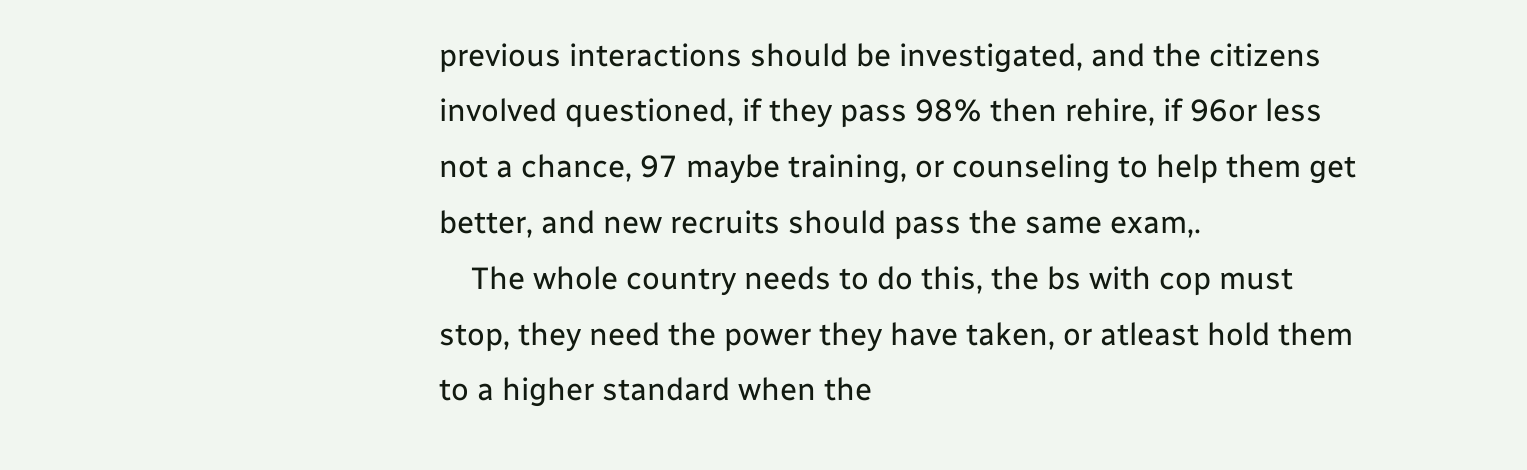previous interactions should be investigated, and the citizens involved questioned, if they pass 98% then rehire, if 96or less not a chance, 97 maybe training, or counseling to help them get better, and new recruits should pass the same exam,.
    The whole country needs to do this, the bs with cop must stop, they need the power they have taken, or atleast hold them to a higher standard when the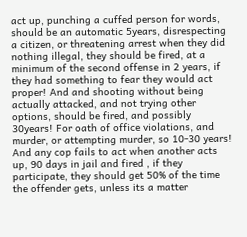act up, punching a cuffed person for words, should be an automatic 5years, disrespecting a citizen, or threatening arrest when they did nothing illegal, they should be fired, at a minimum of the second offense in 2 years, if they had something to fear they would act proper! And and shooting without being actually attacked, and not trying other options, should be fired, and possibly 30years! For oath of office violations, and murder, or attempting murder, so 10-30 years! And any cop fails to act when another acts up, 90 days in jail and fired , if they participate, they should get 50% of the time the offender gets, unless its a matter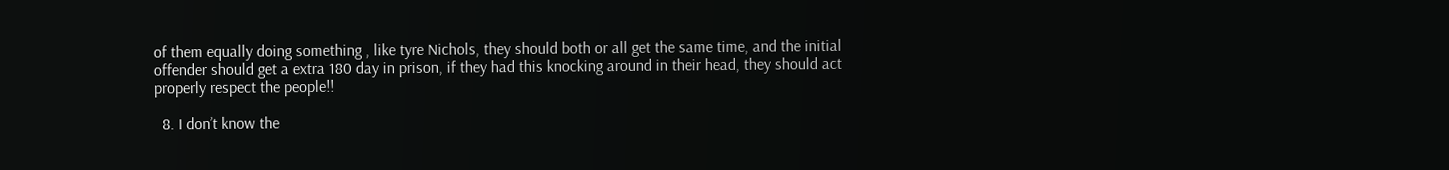of them equally doing something , like tyre Nichols, they should both or all get the same time, and the initial offender should get a extra 180 day in prison, if they had this knocking around in their head, they should act properly respect the people!!

  8. I don’t know the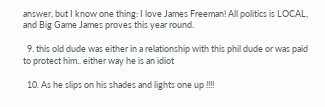answer, but I know one thing: I love James Freeman! All politics is LOCAL, and Big Game James proves this year round.

  9. this old dude was either in a relationship with this phil dude or was paid to protect him.. either way he is an idiot

  10. As he slips on his shades and lights one up !!!!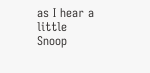as I hear a little Snoop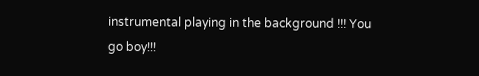instrumental playing in the background !!! You go boy!!!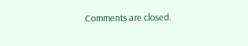Comments are closed.